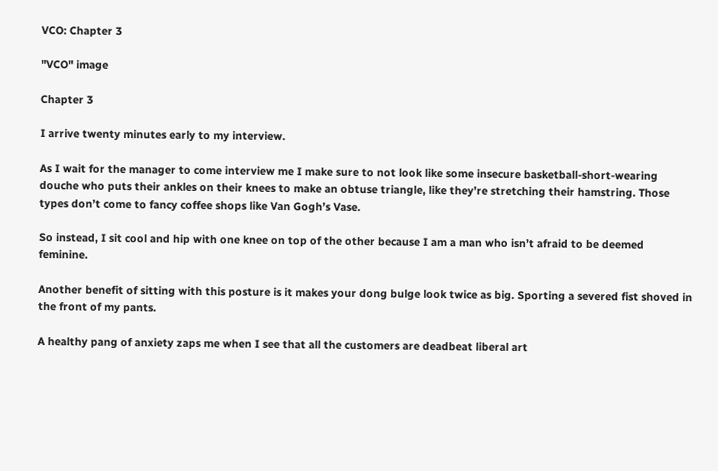VCO: Chapter 3

"VCO" image

Chapter 3

I arrive twenty minutes early to my interview.

As I wait for the manager to come interview me I make sure to not look like some insecure basketball-short-wearing douche who puts their ankles on their knees to make an obtuse triangle, like they’re stretching their hamstring. Those types don’t come to fancy coffee shops like Van Gogh’s Vase.

So instead, I sit cool and hip with one knee on top of the other because I am a man who isn’t afraid to be deemed feminine.

Another benefit of sitting with this posture is it makes your dong bulge look twice as big. Sporting a severed fist shoved in the front of my pants.

A healthy pang of anxiety zaps me when I see that all the customers are deadbeat liberal art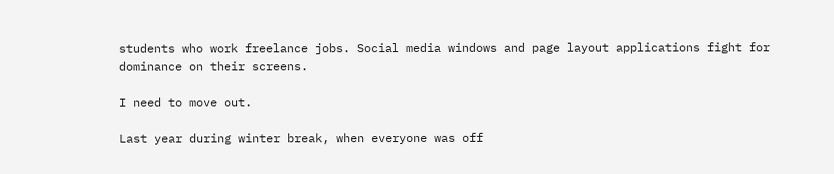students who work freelance jobs. Social media windows and page layout applications fight for dominance on their screens.

I need to move out.

Last year during winter break, when everyone was off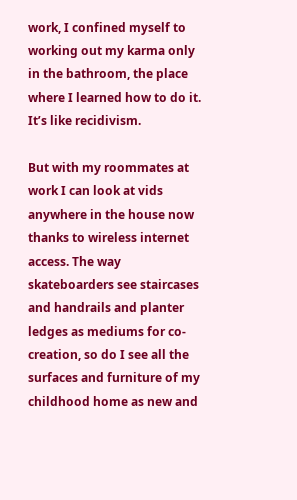work, I confined myself to working out my karma only in the bathroom, the place where I learned how to do it. It’s like recidivism.

But with my roommates at work I can look at vids anywhere in the house now thanks to wireless internet access. The way skateboarders see staircases and handrails and planter ledges as mediums for co-creation, so do I see all the surfaces and furniture of my childhood home as new and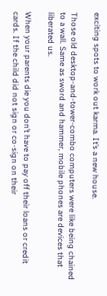exciting spots to work out karma. It’s a new house.

Those old desktop-and-tower-combo computers were like being chained to a wall. Same as sword and hammer, mobile phones are devices that liberated us.

When your parents die you don’t have to pay off their loans or credit cards. If the child did not sign or co-sign on their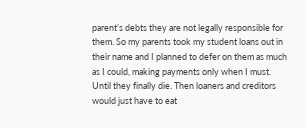parent’s debts they are not legally responsible for them. So my parents took my student loans out in their name and I planned to defer on them as much as I could, making payments only when I must. Until they finally die. Then loaners and creditors would just have to eat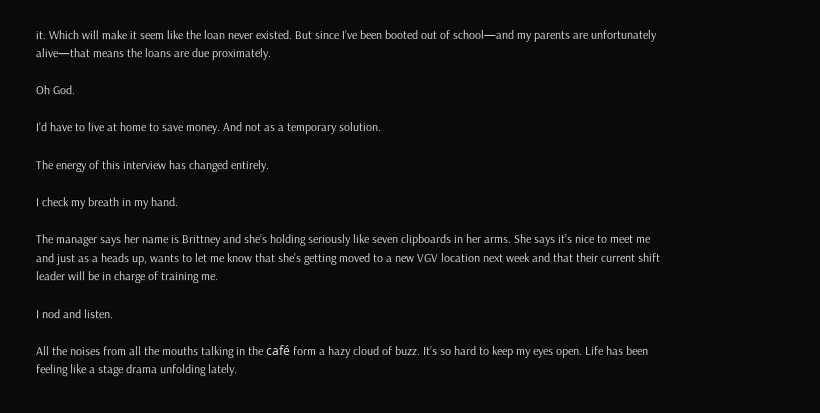it. Which will make it seem like the loan never existed. But since I’ve been booted out of school—and my parents are unfortunately alive—that means the loans are due proximately.

Oh God.

I’d have to live at home to save money. And not as a temporary solution.

The energy of this interview has changed entirely.

I check my breath in my hand.

The manager says her name is Brittney and she’s holding seriously like seven clipboards in her arms. She says it’s nice to meet me and just as a heads up, wants to let me know that she’s getting moved to a new VGV location next week and that their current shift leader will be in charge of training me.

I nod and listen.

All the noises from all the mouths talking in the café form a hazy cloud of buzz. It’s so hard to keep my eyes open. Life has been feeling like a stage drama unfolding lately.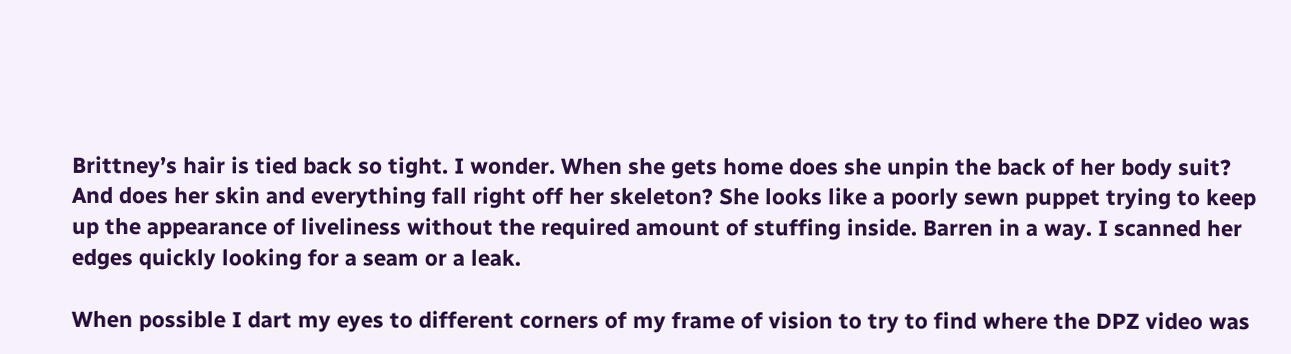Brittney’s hair is tied back so tight. I wonder. When she gets home does she unpin the back of her body suit? And does her skin and everything fall right off her skeleton? She looks like a poorly sewn puppet trying to keep up the appearance of liveliness without the required amount of stuffing inside. Barren in a way. I scanned her edges quickly looking for a seam or a leak.

When possible I dart my eyes to different corners of my frame of vision to try to find where the DPZ video was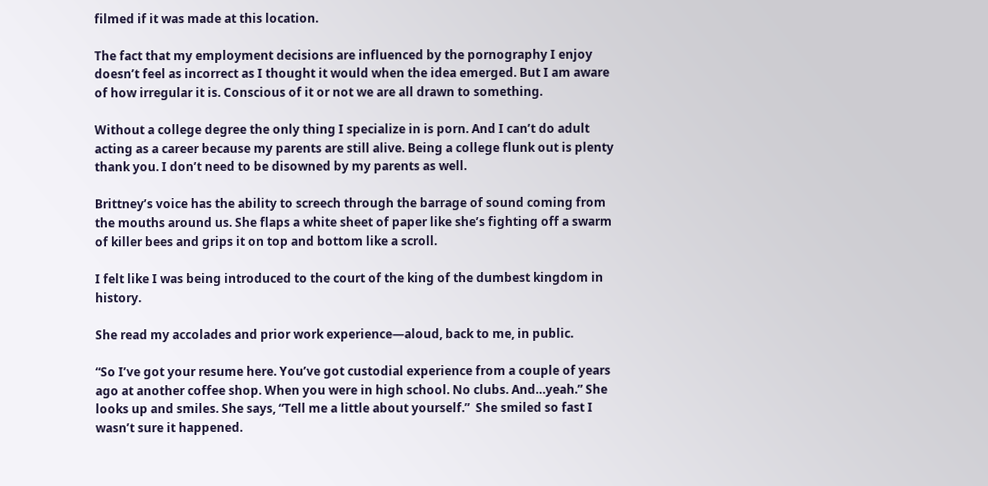filmed if it was made at this location.

The fact that my employment decisions are influenced by the pornography I enjoy doesn’t feel as incorrect as I thought it would when the idea emerged. But I am aware of how irregular it is. Conscious of it or not we are all drawn to something.

Without a college degree the only thing I specialize in is porn. And I can’t do adult acting as a career because my parents are still alive. Being a college flunk out is plenty thank you. I don’t need to be disowned by my parents as well.

Brittney’s voice has the ability to screech through the barrage of sound coming from the mouths around us. She flaps a white sheet of paper like she’s fighting off a swarm of killer bees and grips it on top and bottom like a scroll.

I felt like I was being introduced to the court of the king of the dumbest kingdom in history.

She read my accolades and prior work experience—aloud, back to me, in public.

“So I’ve got your resume here. You’ve got custodial experience from a couple of years ago at another coffee shop. When you were in high school. No clubs. And…yeah.” She looks up and smiles. She says, “Tell me a little about yourself.”  She smiled so fast I wasn’t sure it happened.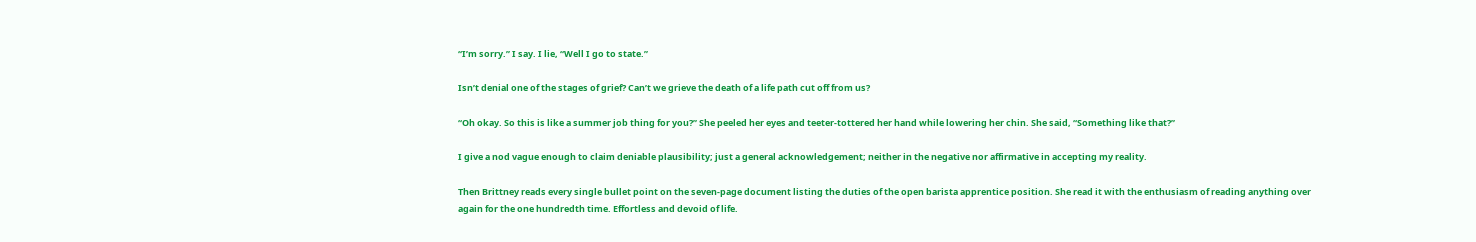“I’m sorry.” I say. I lie, “Well I go to state.”

Isn’t denial one of the stages of grief? Can’t we grieve the death of a life path cut off from us?

“Oh okay. So this is like a summer job thing for you?” She peeled her eyes and teeter-tottered her hand while lowering her chin. She said, “Something like that?”

I give a nod vague enough to claim deniable plausibility; just a general acknowledgement; neither in the negative nor affirmative in accepting my reality.

Then Brittney reads every single bullet point on the seven-page document listing the duties of the open barista apprentice position. She read it with the enthusiasm of reading anything over again for the one hundredth time. Effortless and devoid of life.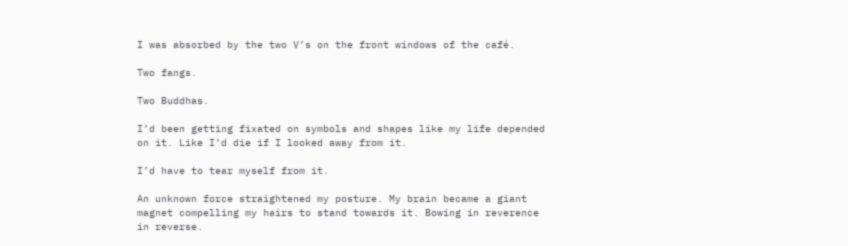I was absorbed by the two V’s on the front windows of the café.

Two fangs.

Two Buddhas.

I’d been getting fixated on symbols and shapes like my life depended on it. Like I’d die if I looked away from it.

I’d have to tear myself from it.

An unknown force straightened my posture. My brain became a giant magnet compelling my hairs to stand towards it. Bowing in reverence in reverse.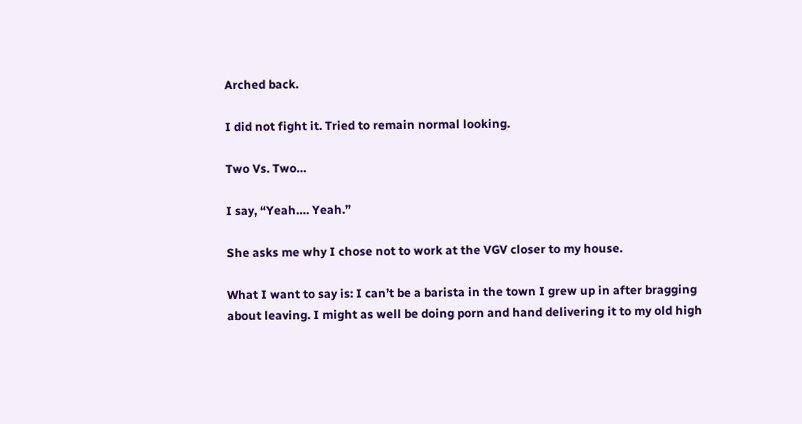Arched back.

I did not fight it. Tried to remain normal looking.

Two Vs. Two…

I say, “Yeah…. Yeah.”

She asks me why I chose not to work at the VGV closer to my house.

What I want to say is: I can’t be a barista in the town I grew up in after bragging about leaving. I might as well be doing porn and hand delivering it to my old high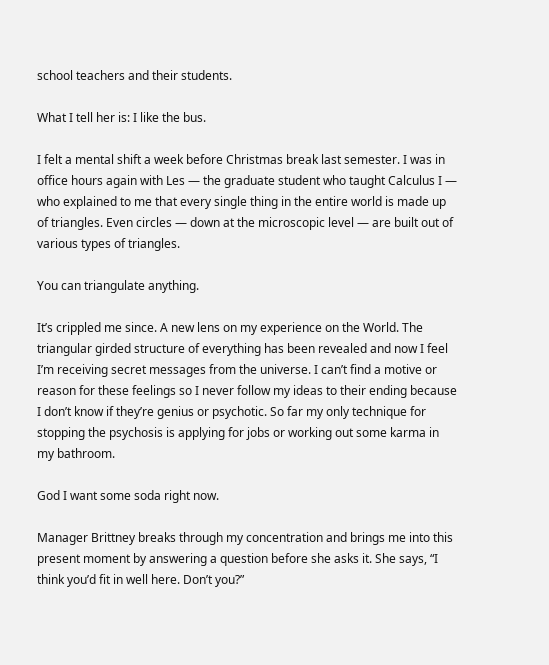school teachers and their students.

What I tell her is: I like the bus.

I felt a mental shift a week before Christmas break last semester. I was in office hours again with Les — the graduate student who taught Calculus I — who explained to me that every single thing in the entire world is made up of triangles. Even circles — down at the microscopic level — are built out of various types of triangles.

You can triangulate anything.

It’s crippled me since. A new lens on my experience on the World. The triangular girded structure of everything has been revealed and now I feel I’m receiving secret messages from the universe. I can’t find a motive or reason for these feelings so I never follow my ideas to their ending because I don’t know if they’re genius or psychotic. So far my only technique for stopping the psychosis is applying for jobs or working out some karma in my bathroom.

God I want some soda right now.

Manager Brittney breaks through my concentration and brings me into this present moment by answering a question before she asks it. She says, “I think you’d fit in well here. Don’t you?”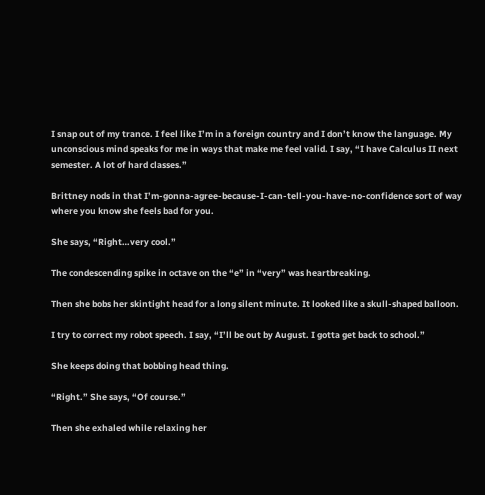I snap out of my trance. I feel like I’m in a foreign country and I don’t know the language. My unconscious mind speaks for me in ways that make me feel valid. I say, “I have Calculus II next semester. A lot of hard classes.”

Brittney nods in that I’m-gonna-agree-because-I-can-tell-you-have-no-confidence sort of way where you know she feels bad for you.

She says, “Right…very cool.”

The condescending spike in octave on the “e” in “very” was heartbreaking.

Then she bobs her skintight head for a long silent minute. It looked like a skull-shaped balloon.

I try to correct my robot speech. I say, “I’ll be out by August. I gotta get back to school.”

She keeps doing that bobbing head thing.

“Right.” She says, “Of course.”

Then she exhaled while relaxing her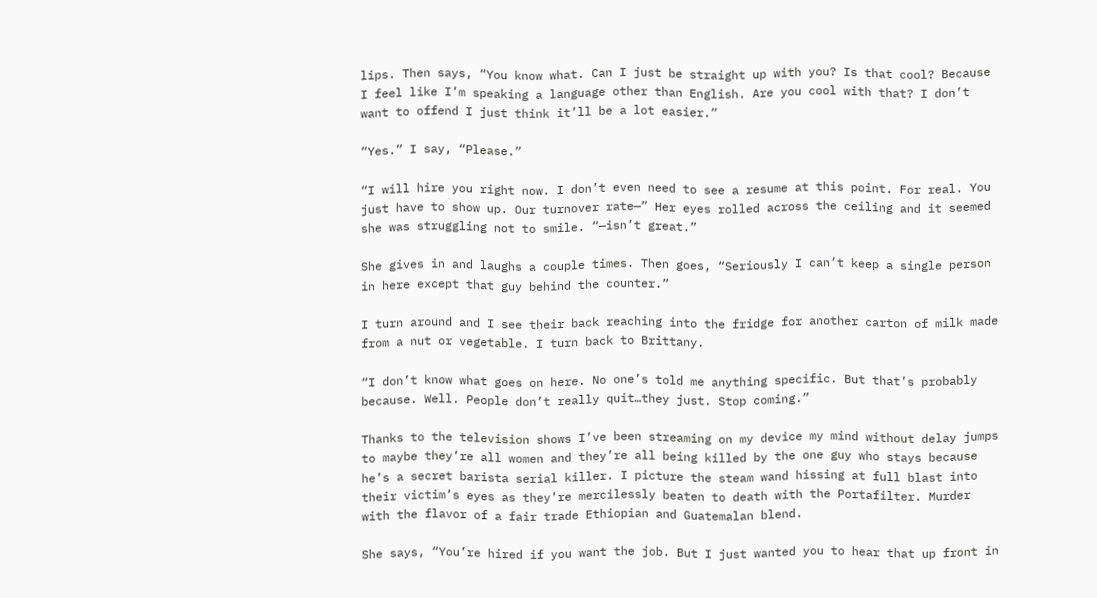lips. Then says, “You know what. Can I just be straight up with you? Is that cool? Because I feel like I’m speaking a language other than English. Are you cool with that? I don’t want to offend I just think it’ll be a lot easier.”

“Yes.” I say, “Please.”

“I will hire you right now. I don’t even need to see a resume at this point. For real. You just have to show up. Our turnover rate—” Her eyes rolled across the ceiling and it seemed she was struggling not to smile. “—isn’t great.”

She gives in and laughs a couple times. Then goes, “Seriously I can’t keep a single person in here except that guy behind the counter.”

I turn around and I see their back reaching into the fridge for another carton of milk made from a nut or vegetable. I turn back to Brittany.

“I don’t know what goes on here. No one’s told me anything specific. But that’s probably because. Well. People don’t really quit…they just. Stop coming.”

Thanks to the television shows I’ve been streaming on my device my mind without delay jumps to maybe they’re all women and they’re all being killed by the one guy who stays because he’s a secret barista serial killer. I picture the steam wand hissing at full blast into their victim’s eyes as they’re mercilessly beaten to death with the Portafilter. Murder with the flavor of a fair trade Ethiopian and Guatemalan blend.

She says, “You’re hired if you want the job. But I just wanted you to hear that up front in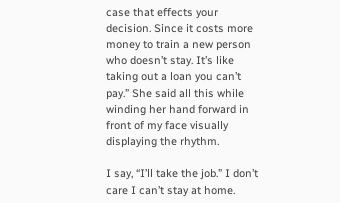case that effects your decision. Since it costs more money to train a new person who doesn’t stay. It’s like taking out a loan you can’t pay.” She said all this while winding her hand forward in front of my face visually displaying the rhythm.

I say, “I’ll take the job.” I don’t care I can’t stay at home.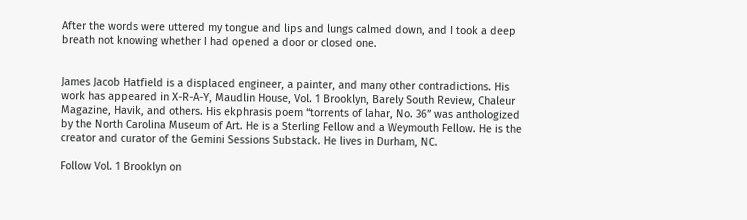After the words were uttered my tongue and lips and lungs calmed down, and I took a deep breath not knowing whether I had opened a door or closed one.


James Jacob Hatfield is a displaced engineer, a painter, and many other contradictions. His work has appeared in X-R-A-Y, Maudlin House, Vol. 1 Brooklyn, Barely South Review, Chaleur Magazine, Havik, and others. His ekphrasis poem “torrents of lahar, No. 36” was anthologized by the North Carolina Museum of Art. He is a Sterling Fellow and a Weymouth Fellow. He is the creator and curator of the Gemini Sessions Substack. He lives in Durham, NC.

Follow Vol. 1 Brooklyn on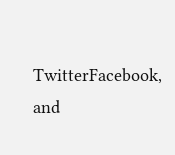TwitterFacebook, and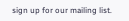sign up for our mailing list.